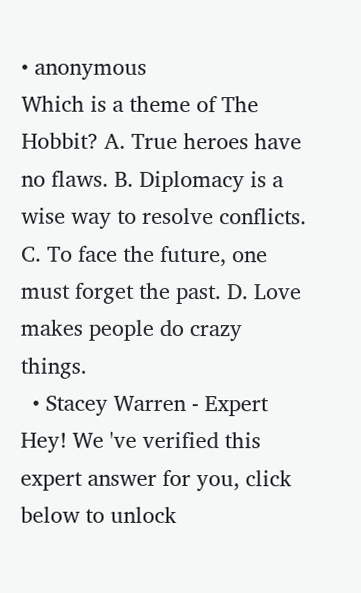• anonymous
Which is a theme of The Hobbit? A. True heroes have no flaws. B. Diplomacy is a wise way to resolve conflicts. C. To face the future, one must forget the past. D. Love makes people do crazy things.
  • Stacey Warren - Expert
Hey! We 've verified this expert answer for you, click below to unlock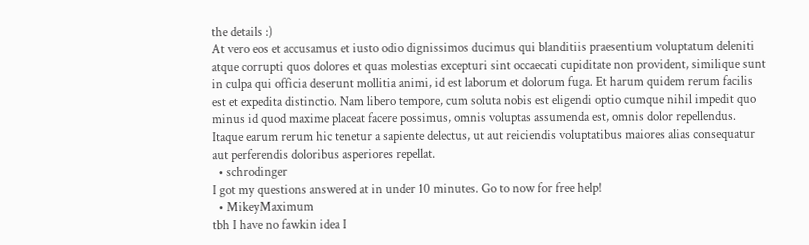the details :)
At vero eos et accusamus et iusto odio dignissimos ducimus qui blanditiis praesentium voluptatum deleniti atque corrupti quos dolores et quas molestias excepturi sint occaecati cupiditate non provident, similique sunt in culpa qui officia deserunt mollitia animi, id est laborum et dolorum fuga. Et harum quidem rerum facilis est et expedita distinctio. Nam libero tempore, cum soluta nobis est eligendi optio cumque nihil impedit quo minus id quod maxime placeat facere possimus, omnis voluptas assumenda est, omnis dolor repellendus. Itaque earum rerum hic tenetur a sapiente delectus, ut aut reiciendis voluptatibus maiores alias consequatur aut perferendis doloribus asperiores repellat.
  • schrodinger
I got my questions answered at in under 10 minutes. Go to now for free help!
  • MikeyMaximum
tbh I have no fawkin idea I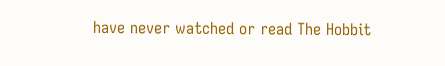have never watched or read The Hobbit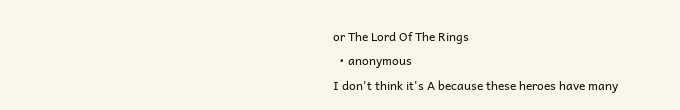or The Lord Of The Rings
  • anonymous
I don't think it's A because these heroes have many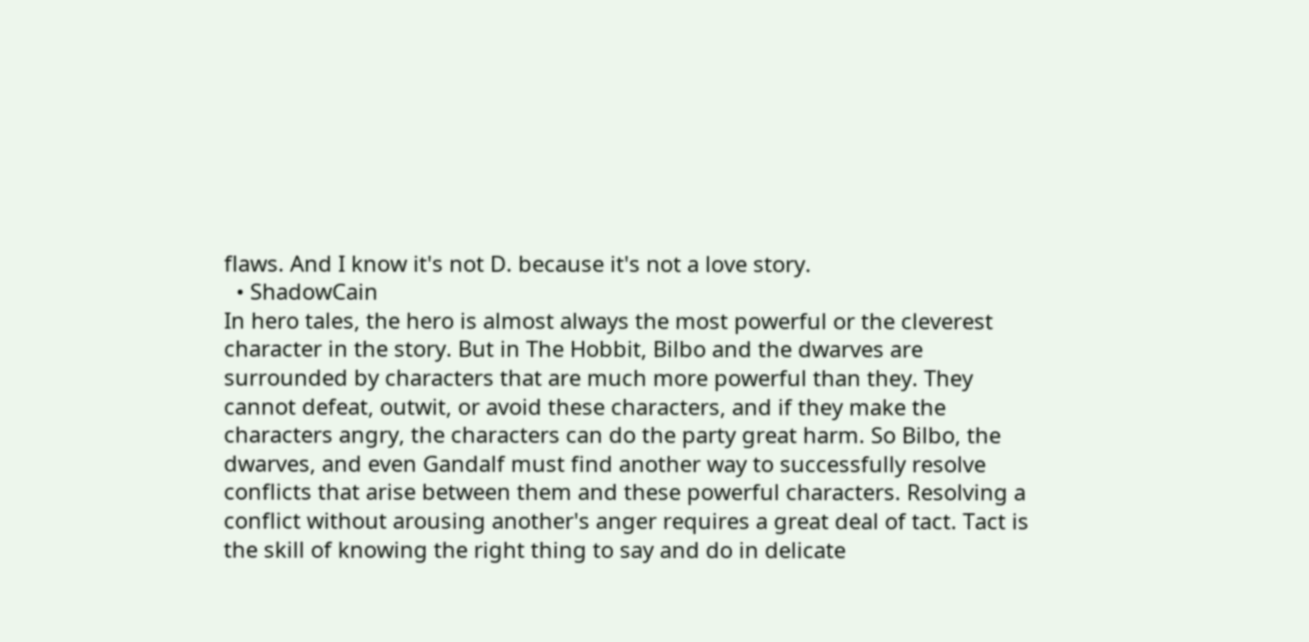flaws. And I know it's not D. because it's not a love story.
  • ShadowCain
In hero tales, the hero is almost always the most powerful or the cleverest character in the story. But in The Hobbit, Bilbo and the dwarves are surrounded by characters that are much more powerful than they. They cannot defeat, outwit, or avoid these characters, and if they make the characters angry, the characters can do the party great harm. So Bilbo, the dwarves, and even Gandalf must find another way to successfully resolve conflicts that arise between them and these powerful characters. Resolving a conflict without arousing another's anger requires a great deal of tact. Tact is the skill of knowing the right thing to say and do in delicate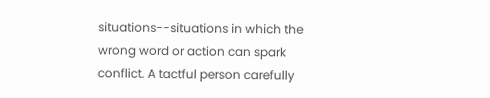situations--situations in which the wrong word or action can spark conflict. A tactful person carefully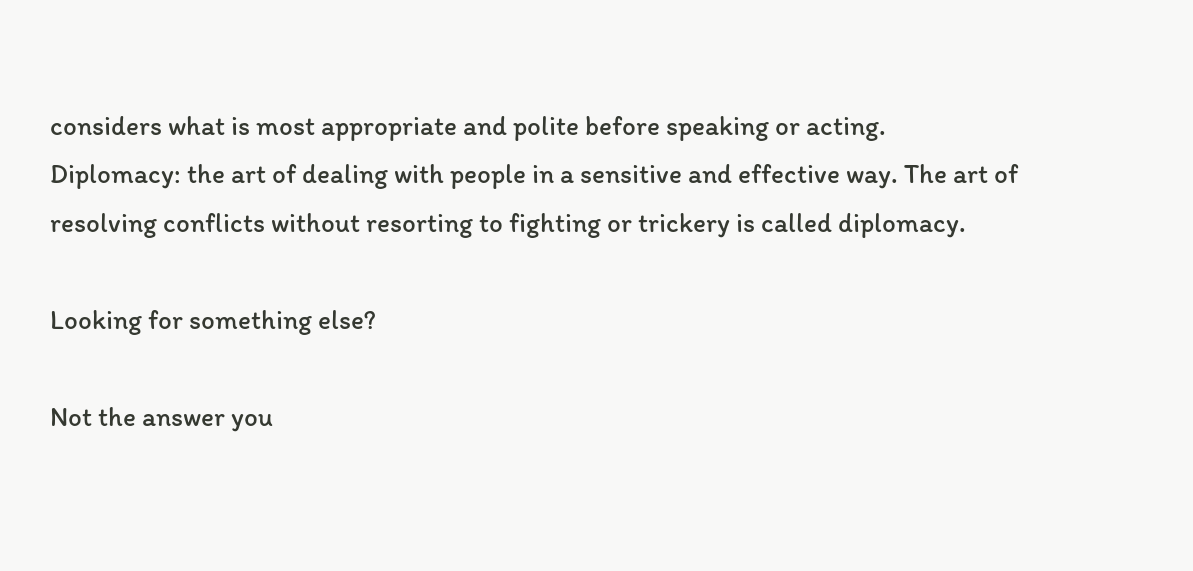considers what is most appropriate and polite before speaking or acting. Diplomacy: the art of dealing with people in a sensitive and effective way. The art of resolving conflicts without resorting to fighting or trickery is called diplomacy.

Looking for something else?

Not the answer you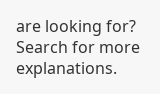are looking for? Search for more explanations.